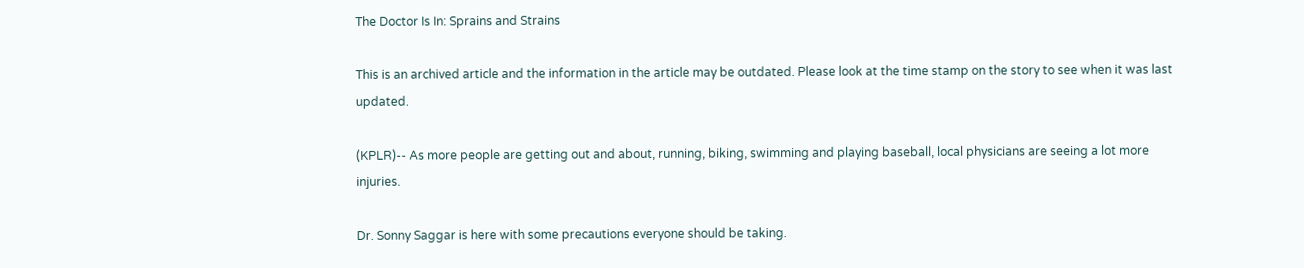The Doctor Is In: Sprains and Strains

This is an archived article and the information in the article may be outdated. Please look at the time stamp on the story to see when it was last updated.

(KPLR)-- As more people are getting out and about, running, biking, swimming and playing baseball, local physicians are seeing a lot more injuries.

Dr. Sonny Saggar is here with some precautions everyone should be taking.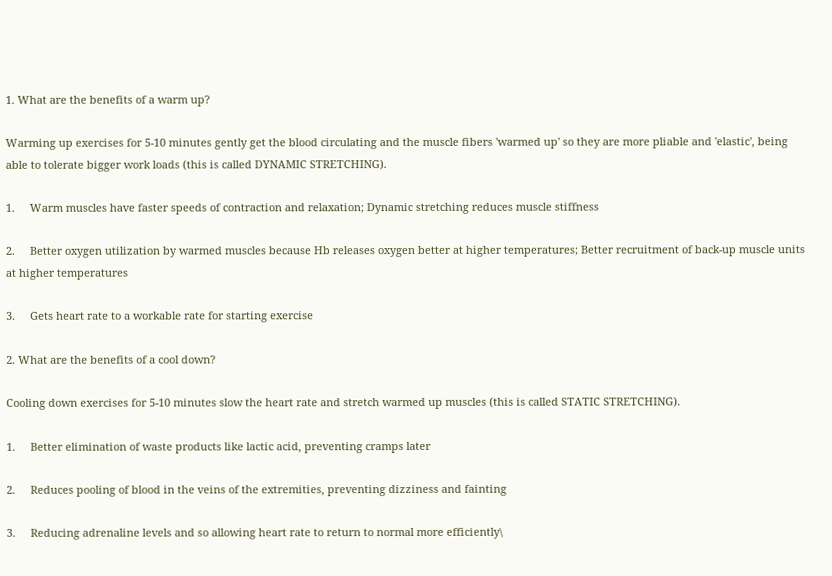1. What are the benefits of a warm up?

Warming up exercises for 5-10 minutes gently get the blood circulating and the muscle fibers 'warmed up' so they are more pliable and 'elastic', being able to tolerate bigger work loads (this is called DYNAMIC STRETCHING).

1.     Warm muscles have faster speeds of contraction and relaxation; Dynamic stretching reduces muscle stiffness

2.     Better oxygen utilization by warmed muscles because Hb releases oxygen better at higher temperatures; Better recruitment of back-up muscle units at higher temperatures

3.     Gets heart rate to a workable rate for starting exercise

2. What are the benefits of a cool down?

Cooling down exercises for 5-10 minutes slow the heart rate and stretch warmed up muscles (this is called STATIC STRETCHING).

1.     Better elimination of waste products like lactic acid, preventing cramps later

2.     Reduces pooling of blood in the veins of the extremities, preventing dizziness and fainting

3.     Reducing adrenaline levels and so allowing heart rate to return to normal more efficiently\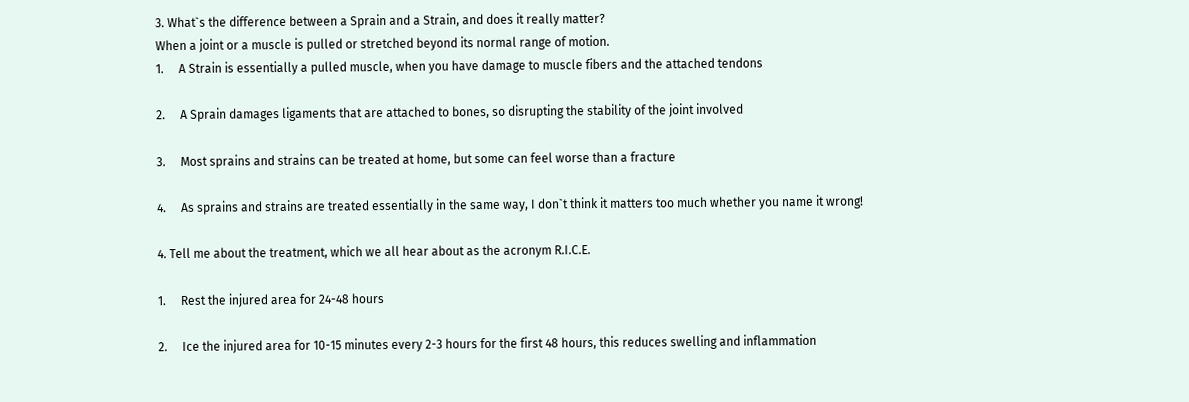3. What`s the difference between a Sprain and a Strain, and does it really matter?
When a joint or a muscle is pulled or stretched beyond its normal range of motion.
1.     A Strain is essentially a pulled muscle, when you have damage to muscle fibers and the attached tendons

2.     A Sprain damages ligaments that are attached to bones, so disrupting the stability of the joint involved

3.     Most sprains and strains can be treated at home, but some can feel worse than a fracture

4.     As sprains and strains are treated essentially in the same way, I don`t think it matters too much whether you name it wrong!

4. Tell me about the treatment, which we all hear about as the acronym R.I.C.E.

1.     Rest the injured area for 24-48 hours

2.     Ice the injured area for 10-15 minutes every 2-3 hours for the first 48 hours, this reduces swelling and inflammation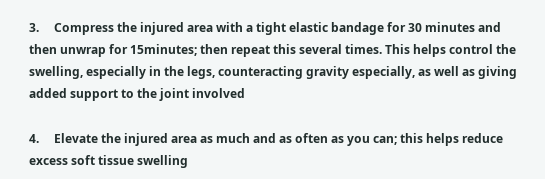3.     Compress the injured area with a tight elastic bandage for 30 minutes and then unwrap for 15minutes; then repeat this several times. This helps control the swelling, especially in the legs, counteracting gravity especially, as well as giving added support to the joint involved

4.     Elevate the injured area as much and as often as you can; this helps reduce excess soft tissue swelling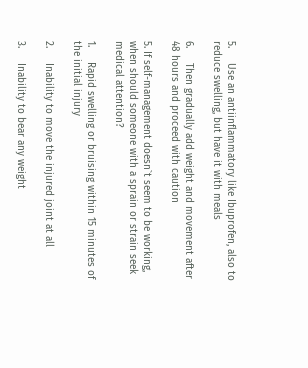5.     Use an antiinflammatory like Ibuprofen, also to reduce swelling, but have it with meals

6.     Then gradually add weight and movement after 48 hours and proceed with caution

5. If self-management doesn`t seem to be working, when should someone with a sprain or strain seek medical attention?

1.     Rapid swelling or bruising within 15 minutes of the initial injury

2.     Inability to move the injured joint at all

3.     Inability to bear any weight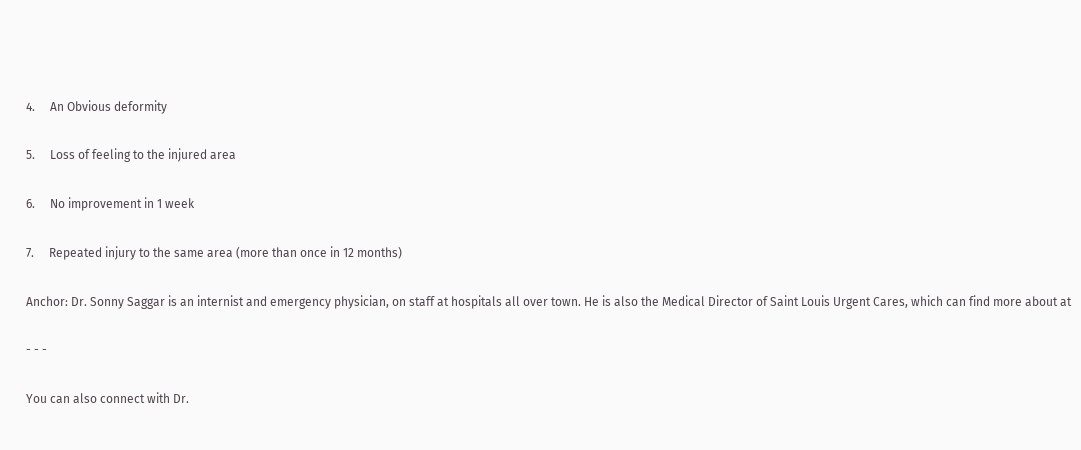4.     An Obvious deformity

5.     Loss of feeling to the injured area

6.     No improvement in 1 week

7.     Repeated injury to the same area (more than once in 12 months)

Anchor: Dr. Sonny Saggar is an internist and emergency physician, on staff at hospitals all over town. He is also the Medical Director of Saint Louis Urgent Cares, which can find more about at

- - -

You can also connect with Dr.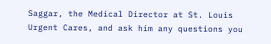Saggar, the Medical Director at St. Louis Urgent Cares, and ask him any questions you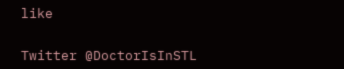like


Twitter @DoctorIsInSTL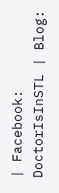| Facebook: DoctorIsInSTL | Blog: